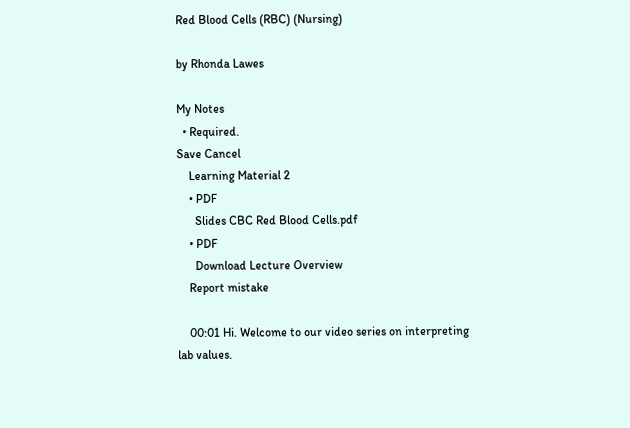Red Blood Cells (RBC) (Nursing)

by Rhonda Lawes

My Notes
  • Required.
Save Cancel
    Learning Material 2
    • PDF
      Slides CBC Red Blood Cells.pdf
    • PDF
      Download Lecture Overview
    Report mistake

    00:01 Hi. Welcome to our video series on interpreting lab values.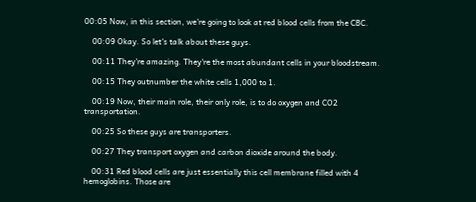00:05 Now, in this section, we're going to look at red blood cells from the CBC.

    00:09 Okay. So let's talk about these guys.

    00:11 They're amazing. They're the most abundant cells in your bloodstream.

    00:15 They outnumber the white cells 1,000 to 1.

    00:19 Now, their main role, their only role, is to do oxygen and CO2 transportation.

    00:25 So these guys are transporters.

    00:27 They transport oxygen and carbon dioxide around the body.

    00:31 Red blood cells are just essentially this cell membrane filled with 4 hemoglobins. Those are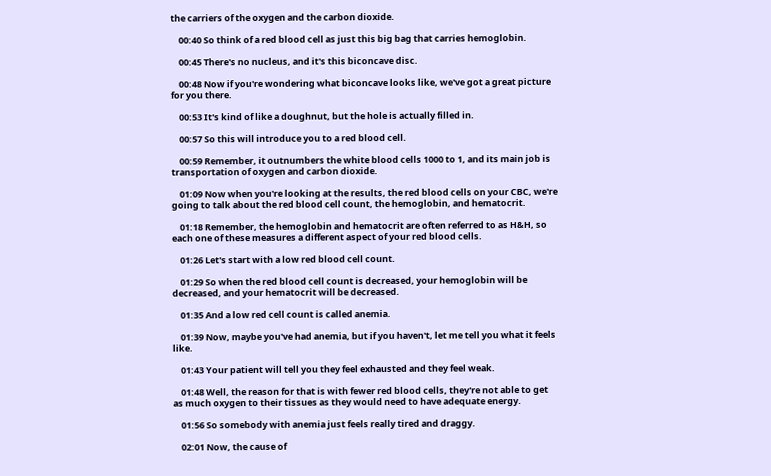the carriers of the oxygen and the carbon dioxide.

    00:40 So think of a red blood cell as just this big bag that carries hemoglobin.

    00:45 There's no nucleus, and it's this biconcave disc.

    00:48 Now if you're wondering what biconcave looks like, we've got a great picture for you there.

    00:53 It's kind of like a doughnut, but the hole is actually filled in.

    00:57 So this will introduce you to a red blood cell.

    00:59 Remember, it outnumbers the white blood cells 1000 to 1, and its main job is transportation of oxygen and carbon dioxide.

    01:09 Now when you're looking at the results, the red blood cells on your CBC, we're going to talk about the red blood cell count, the hemoglobin, and hematocrit.

    01:18 Remember, the hemoglobin and hematocrit are often referred to as H&H, so each one of these measures a different aspect of your red blood cells.

    01:26 Let's start with a low red blood cell count.

    01:29 So when the red blood cell count is decreased, your hemoglobin will be decreased, and your hematocrit will be decreased.

    01:35 And a low red cell count is called anemia.

    01:39 Now, maybe you've had anemia, but if you haven't, let me tell you what it feels like.

    01:43 Your patient will tell you they feel exhausted and they feel weak.

    01:48 Well, the reason for that is with fewer red blood cells, they're not able to get as much oxygen to their tissues as they would need to have adequate energy.

    01:56 So somebody with anemia just feels really tired and draggy.

    02:01 Now, the cause of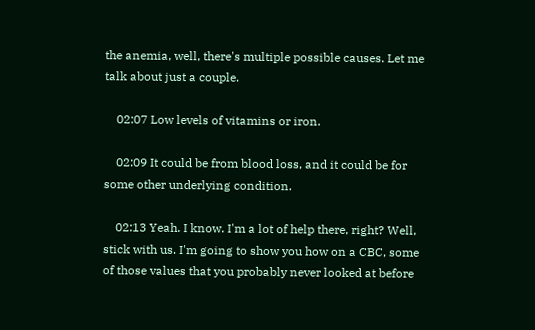the anemia, well, there's multiple possible causes. Let me talk about just a couple.

    02:07 Low levels of vitamins or iron.

    02:09 It could be from blood loss, and it could be for some other underlying condition.

    02:13 Yeah. I know. I'm a lot of help there, right? Well, stick with us. I'm going to show you how on a CBC, some of those values that you probably never looked at before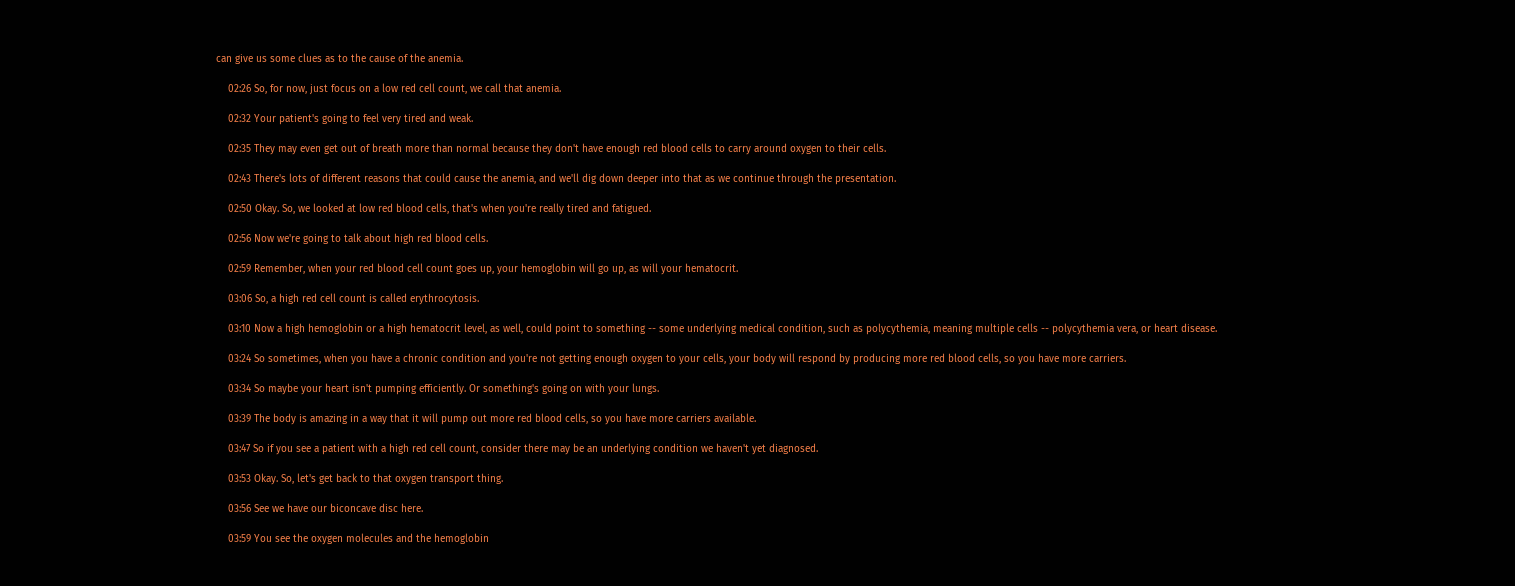can give us some clues as to the cause of the anemia.

    02:26 So, for now, just focus on a low red cell count, we call that anemia.

    02:32 Your patient's going to feel very tired and weak.

    02:35 They may even get out of breath more than normal because they don't have enough red blood cells to carry around oxygen to their cells.

    02:43 There's lots of different reasons that could cause the anemia, and we'll dig down deeper into that as we continue through the presentation.

    02:50 Okay. So, we looked at low red blood cells, that's when you're really tired and fatigued.

    02:56 Now we're going to talk about high red blood cells.

    02:59 Remember, when your red blood cell count goes up, your hemoglobin will go up, as will your hematocrit.

    03:06 So, a high red cell count is called erythrocytosis.

    03:10 Now a high hemoglobin or a high hematocrit level, as well, could point to something -- some underlying medical condition, such as polycythemia, meaning multiple cells -- polycythemia vera, or heart disease.

    03:24 So sometimes, when you have a chronic condition and you're not getting enough oxygen to your cells, your body will respond by producing more red blood cells, so you have more carriers.

    03:34 So maybe your heart isn't pumping efficiently. Or something's going on with your lungs.

    03:39 The body is amazing in a way that it will pump out more red blood cells, so you have more carriers available.

    03:47 So if you see a patient with a high red cell count, consider there may be an underlying condition we haven't yet diagnosed.

    03:53 Okay. So, let's get back to that oxygen transport thing.

    03:56 See we have our biconcave disc here.

    03:59 You see the oxygen molecules and the hemoglobin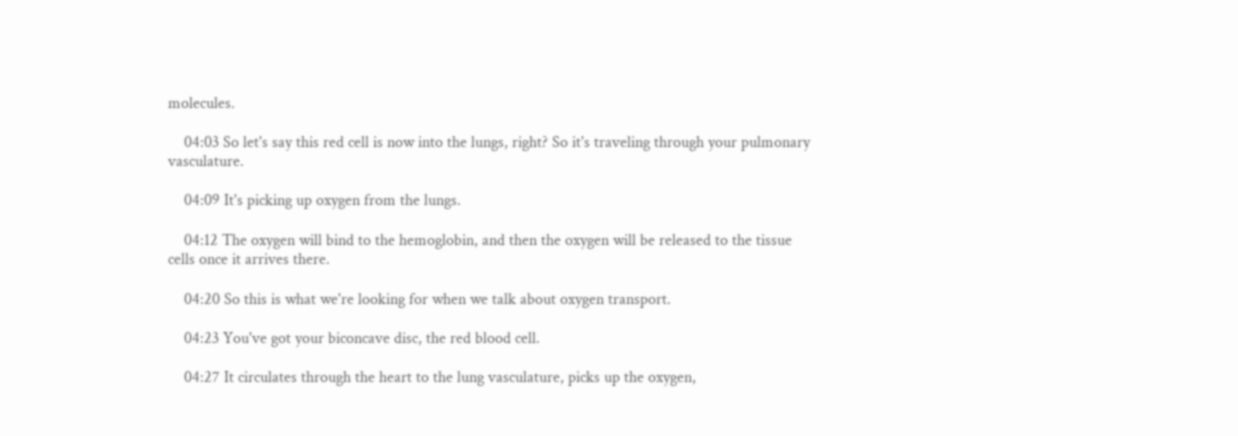molecules.

    04:03 So let's say this red cell is now into the lungs, right? So it's traveling through your pulmonary vasculature.

    04:09 It's picking up oxygen from the lungs.

    04:12 The oxygen will bind to the hemoglobin, and then the oxygen will be released to the tissue cells once it arrives there.

    04:20 So this is what we're looking for when we talk about oxygen transport.

    04:23 You've got your biconcave disc, the red blood cell.

    04:27 It circulates through the heart to the lung vasculature, picks up the oxygen,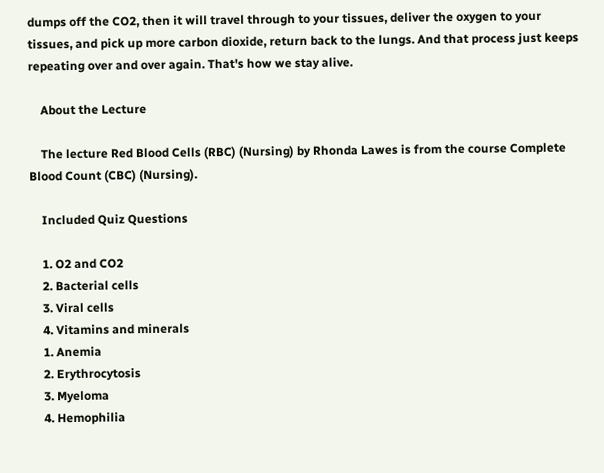dumps off the CO2, then it will travel through to your tissues, deliver the oxygen to your tissues, and pick up more carbon dioxide, return back to the lungs. And that process just keeps repeating over and over again. That's how we stay alive.

    About the Lecture

    The lecture Red Blood Cells (RBC) (Nursing) by Rhonda Lawes is from the course Complete Blood Count (CBC) (Nursing).

    Included Quiz Questions

    1. O2 and CO2
    2. Bacterial cells
    3. Viral cells
    4. Vitamins and minerals
    1. Anemia
    2. Erythrocytosis
    3. Myeloma
    4. Hemophilia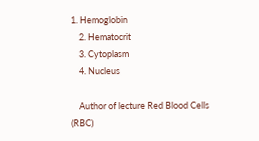1. Hemoglobin
    2. Hematocrit
    3. Cytoplasm
    4. Nucleus

    Author of lecture Red Blood Cells (RBC)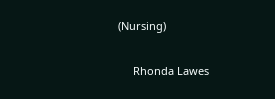(Nursing)

     Rhonda Lawes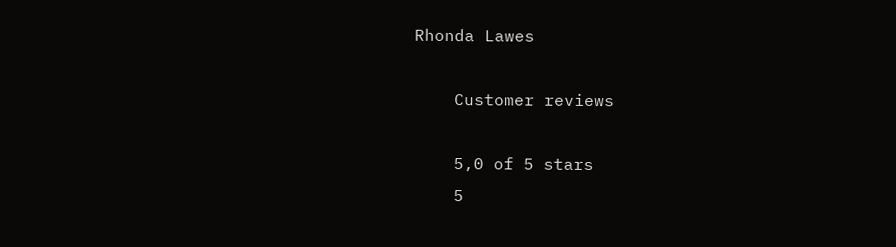Rhonda Lawes

    Customer reviews

    5,0 of 5 stars
    5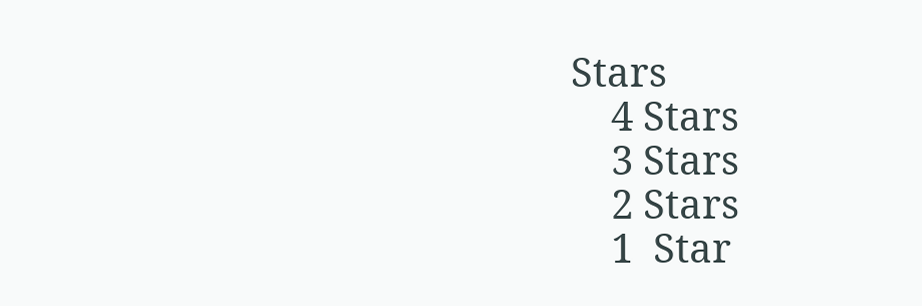Stars
    4 Stars
    3 Stars
    2 Stars
    1  Star